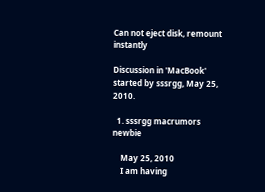Can not eject disk, remount instantly

Discussion in 'MacBook' started by sssrgg, May 25, 2010.

  1. sssrgg macrumors newbie

    May 25, 2010
    I am having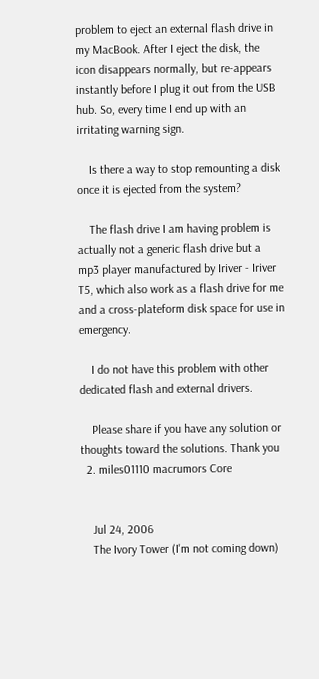problem to eject an external flash drive in my MacBook. After I eject the disk, the icon disappears normally, but re-appears instantly before I plug it out from the USB hub. So, every time I end up with an irritating warning sign.

    Is there a way to stop remounting a disk once it is ejected from the system?

    The flash drive I am having problem is actually not a generic flash drive but a mp3 player manufactured by Iriver - Iriver T5, which also work as a flash drive for me and a cross-plateform disk space for use in emergency.

    I do not have this problem with other dedicated flash and external drivers.

    Please share if you have any solution or thoughts toward the solutions. Thank you
  2. miles01110 macrumors Core


    Jul 24, 2006
    The Ivory Tower (I'm not coming down)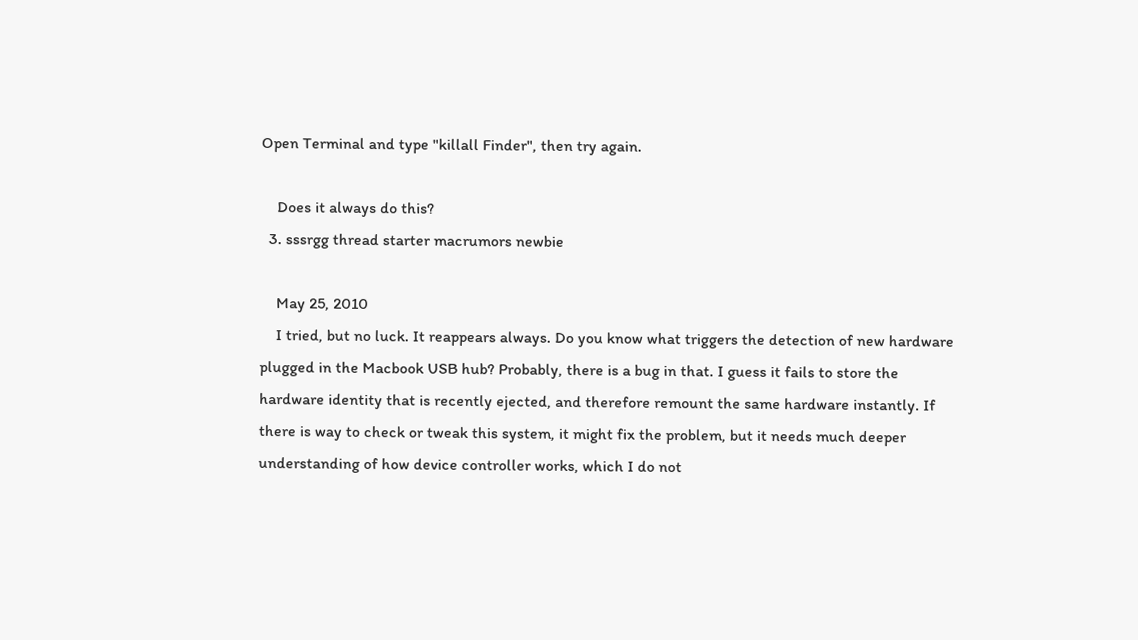Open Terminal and type "killall Finder", then try again.

    Does it always do this?
  3. sssrgg thread starter macrumors newbie

    May 25, 2010
    I tried, but no luck. It reappears always. Do you know what triggers the detection of new hardware plugged in the Macbook USB hub? Probably, there is a bug in that. I guess it fails to store the hardware identity that is recently ejected, and therefore remount the same hardware instantly. If there is way to check or tweak this system, it might fix the problem, but it needs much deeper understanding of how device controller works, which I do not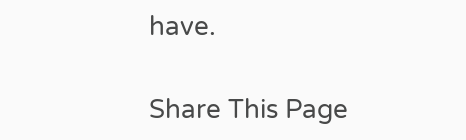have.

Share This Page